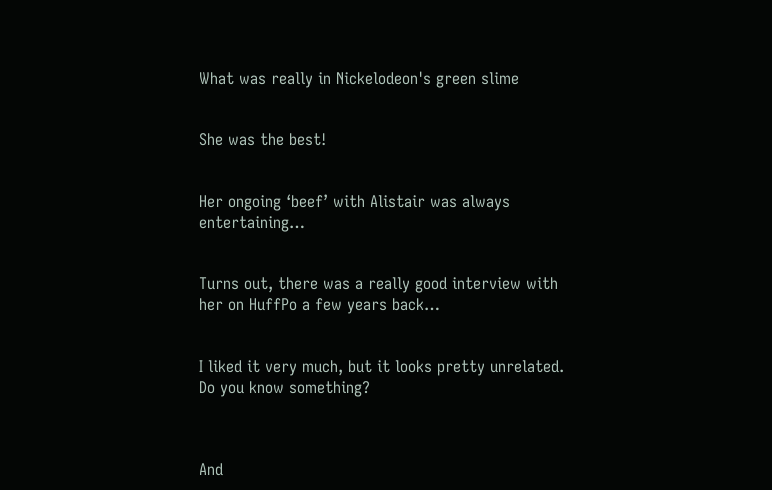What was really in Nickelodeon's green slime


She was the best!


Her ongoing ‘beef’ with Alistair was always entertaining…


Turns out, there was a really good interview with her on HuffPo a few years back…


I liked it very much, but it looks pretty unrelated. Do you know something?



And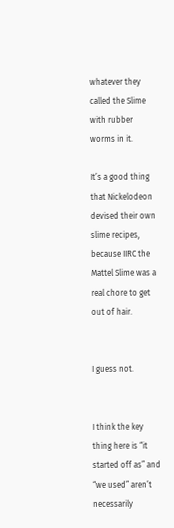whatever they called the Slime with rubber worms in it.

It’s a good thing that Nickelodeon devised their own slime recipes, because IIRC the Mattel Slime was a real chore to get out of hair.


I guess not.


I think the key thing here is “it started off as” and “we used” aren’t necessarily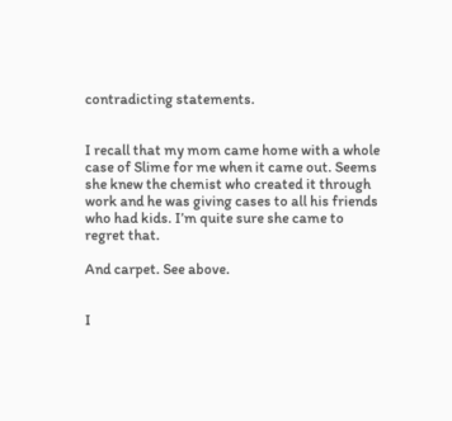contradicting statements.


I recall that my mom came home with a whole case of Slime for me when it came out. Seems she knew the chemist who created it through work and he was giving cases to all his friends who had kids. I’m quite sure she came to regret that.

And carpet. See above.


I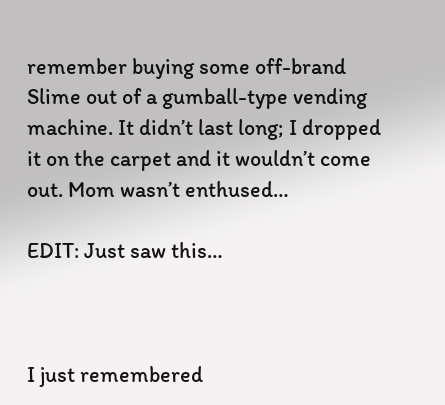remember buying some off-brand Slime out of a gumball-type vending machine. It didn’t last long; I dropped it on the carpet and it wouldn’t come out. Mom wasn’t enthused…

EDIT: Just saw this…



I just remembered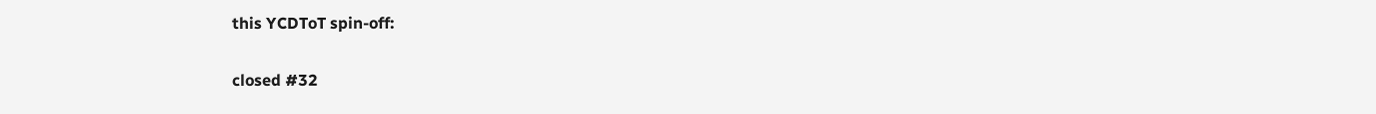this YCDToT spin-off:

closed #32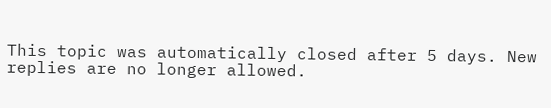This topic was automatically closed after 5 days. New replies are no longer allowed.